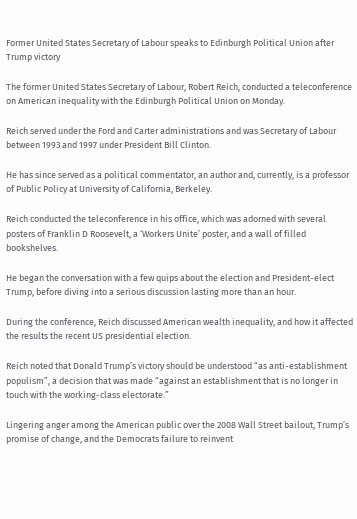Former United States Secretary of Labour speaks to Edinburgh Political Union after Trump victory

The former United States Secretary of Labour, Robert Reich, conducted a teleconference on American inequality with the Edinburgh Political Union on Monday.

Reich served under the Ford and Carter administrations and was Secretary of Labour between 1993 and 1997 under President Bill Clinton.

He has since served as a political commentator, an author and, currently, is a professor of Public Policy at University of California, Berkeley.

Reich conducted the teleconference in his office, which was adorned with several posters of Franklin D Roosevelt, a ‘Workers Unite’ poster, and a wall of filled bookshelves.

He began the conversation with a few quips about the election and President-elect Trump, before diving into a serious discussion lasting more than an hour.

During the conference, Reich discussed American wealth inequality, and how it affected the results the recent US presidential election.

Reich noted that Donald Trump’s victory should be understood “as anti-establishment populism”, a decision that was made “against an establishment that is no longer in touch with the working-class electorate.”

Lingering anger among the American public over the 2008 Wall Street bailout, Trump’s promise of change, and the Democrats failure to reinvent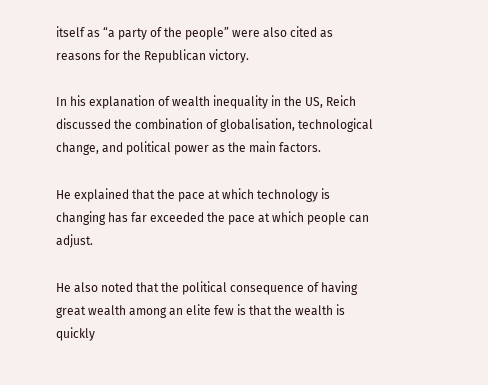itself as “a party of the people” were also cited as reasons for the Republican victory.

In his explanation of wealth inequality in the US, Reich discussed the combination of globalisation, technological change, and political power as the main factors.

He explained that the pace at which technology is changing has far exceeded the pace at which people can adjust.

He also noted that the political consequence of having great wealth among an elite few is that the wealth is quickly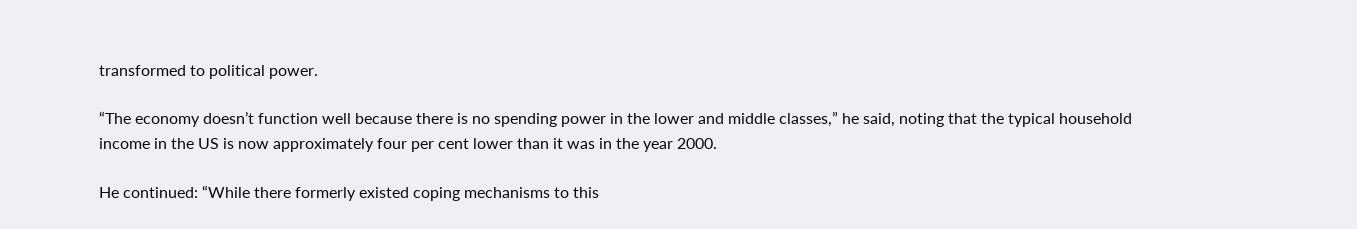transformed to political power.

“The economy doesn’t function well because there is no spending power in the lower and middle classes,” he said, noting that the typical household income in the US is now approximately four per cent lower than it was in the year 2000.

He continued: “While there formerly existed coping mechanisms to this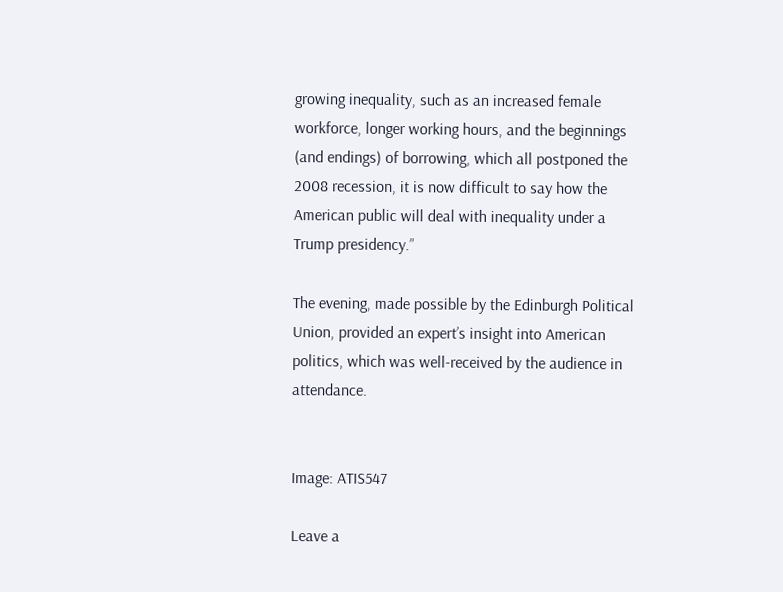growing inequality, such as an increased female workforce, longer working hours, and the beginnings (and endings) of borrowing, which all postponed the 2008 recession, it is now difficult to say how the American public will deal with inequality under a Trump presidency.”

The evening, made possible by the Edinburgh Political Union, provided an expert’s insight into American politics, which was well-received by the audience in attendance.


Image: ATIS547

Leave a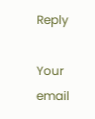Reply

Your email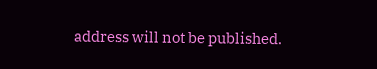address will not be published.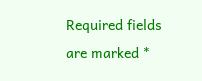Required fields are marked *